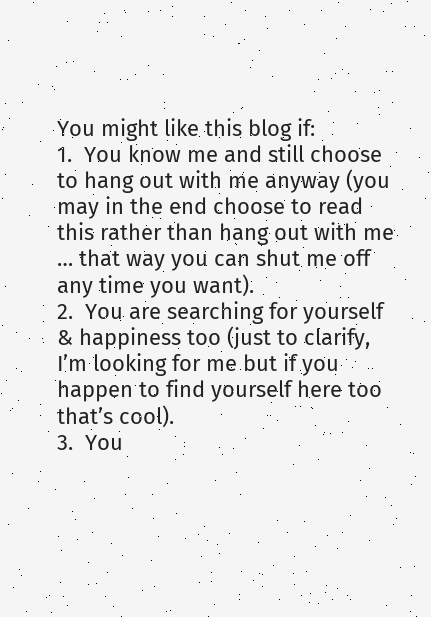You might like this blog if:
1.  You know me and still choose to hang out with me anyway (you may in the end choose to read this rather than hang out with me … that way you can shut me off any time you want).
2.  You are searching for yourself & happiness too (just to clarify, I’m looking for me but if you happen to find yourself here too that’s cool).
3.  You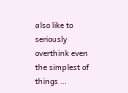also like to seriously overthink even the simplest of things …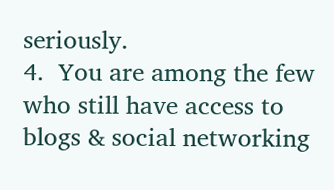seriously.
4.  You are among the few who still have access to blogs & social networking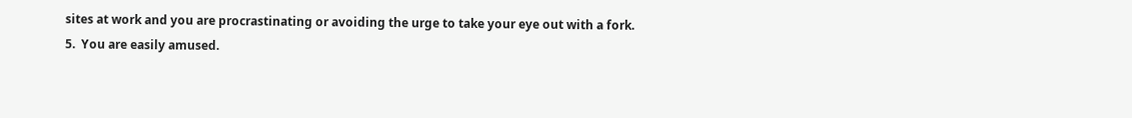sites at work and you are procrastinating or avoiding the urge to take your eye out with a fork.
5.  You are easily amused.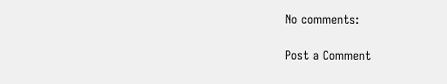No comments:

Post a Comment